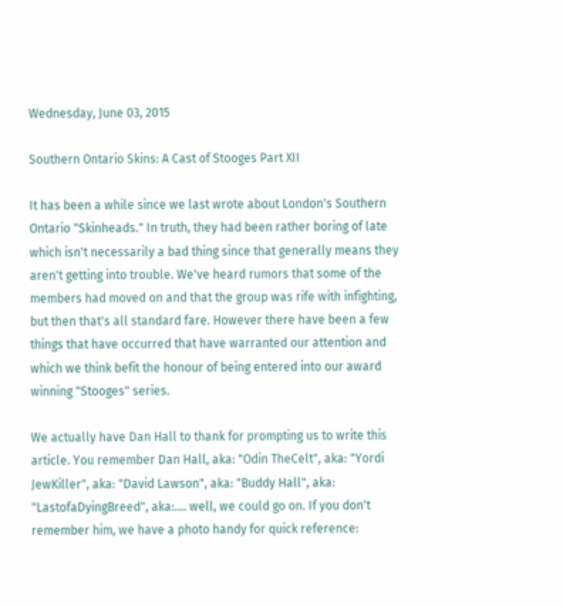Wednesday, June 03, 2015

Southern Ontario Skins: A Cast of Stooges Part XII

It has been a while since we last wrote about London's Southern Ontario "Skinheads." In truth, they had been rather boring of late which isn't necessarily a bad thing since that generally means they aren't getting into trouble. We've heard rumors that some of the members had moved on and that the group was rife with infighting, but then that's all standard fare. However there have been a few things that have occurred that have warranted our attention and which we think befit the honour of being entered into our award winning "Stooges" series.

We actually have Dan Hall to thank for prompting us to write this article. You remember Dan Hall, aka: "Odin TheCelt", aka: "Yordi JewKiller", aka: "David Lawson", aka: "Buddy Hall", aka: "LastofaDyingBreed", aka:.... well, we could go on. If you don't remember him, we have a photo handy for quick reference: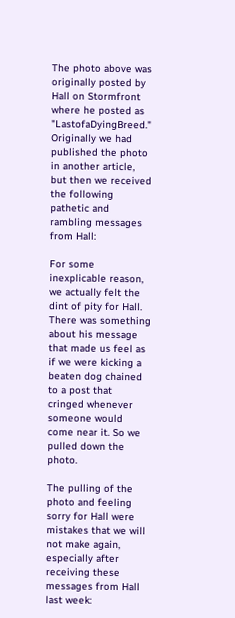The photo above was originally posted by Hall on Stormfront where he posted as "LastofaDyingBreed." Originally we had published the photo in another article, but then we received the following pathetic and rambling messages from Hall:

For some inexplicable reason, we actually felt the dint of pity for Hall. There was something about his message that made us feel as if we were kicking a beaten dog chained to a post that cringed whenever someone would come near it. So we pulled down the photo.

The pulling of the photo and feeling sorry for Hall were mistakes that we will not make again, especially after receiving these messages from Hall last week: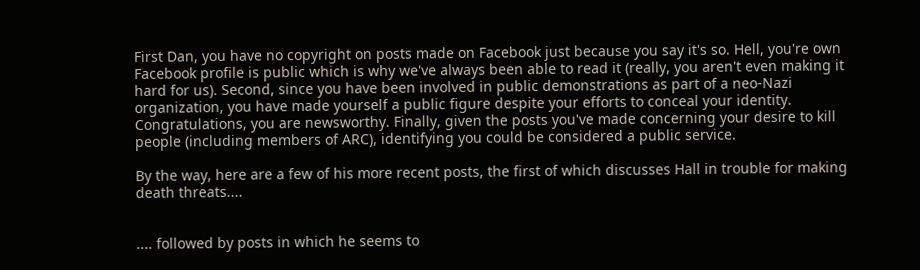First Dan, you have no copyright on posts made on Facebook just because you say it's so. Hell, you're own Facebook profile is public which is why we've always been able to read it (really, you aren't even making it hard for us). Second, since you have been involved in public demonstrations as part of a neo-Nazi organization, you have made yourself a public figure despite your efforts to conceal your identity. Congratulations, you are newsworthy. Finally, given the posts you've made concerning your desire to kill people (including members of ARC), identifying you could be considered a public service.

By the way, here are a few of his more recent posts, the first of which discusses Hall in trouble for making death threats....


.... followed by posts in which he seems to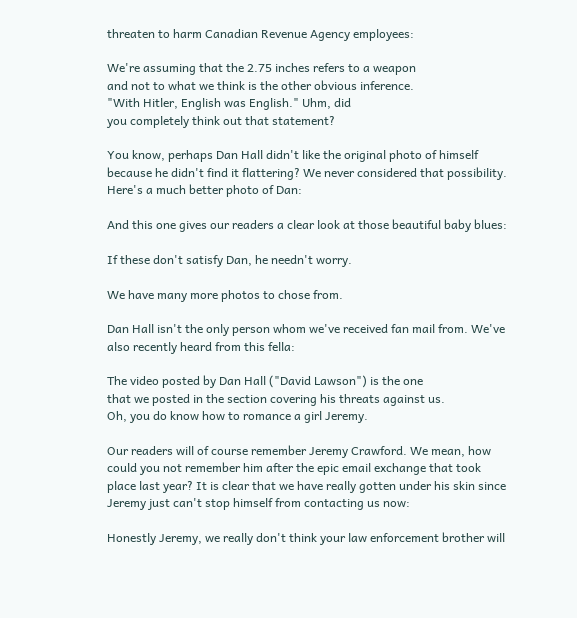threaten to harm Canadian Revenue Agency employees:

We're assuming that the 2.75 inches refers to a weapon
and not to what we think is the other obvious inference.
"With Hitler, English was English." Uhm, did
you completely think out that statement?

You know, perhaps Dan Hall didn't like the original photo of himself because he didn't find it flattering? We never considered that possibility. Here's a much better photo of Dan:

And this one gives our readers a clear look at those beautiful baby blues:

If these don't satisfy Dan, he needn't worry.

We have many more photos to chose from.

Dan Hall isn't the only person whom we've received fan mail from. We've also recently heard from this fella:

The video posted by Dan Hall ("David Lawson") is the one
that we posted in the section covering his threats against us.
Oh, you do know how to romance a girl Jeremy.

Our readers will of course remember Jeremy Crawford. We mean, how could you not remember him after the epic email exchange that took place last year? It is clear that we have really gotten under his skin since Jeremy just can't stop himself from contacting us now:

Honestly Jeremy, we really don't think your law enforcement brother will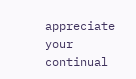appreciate your continual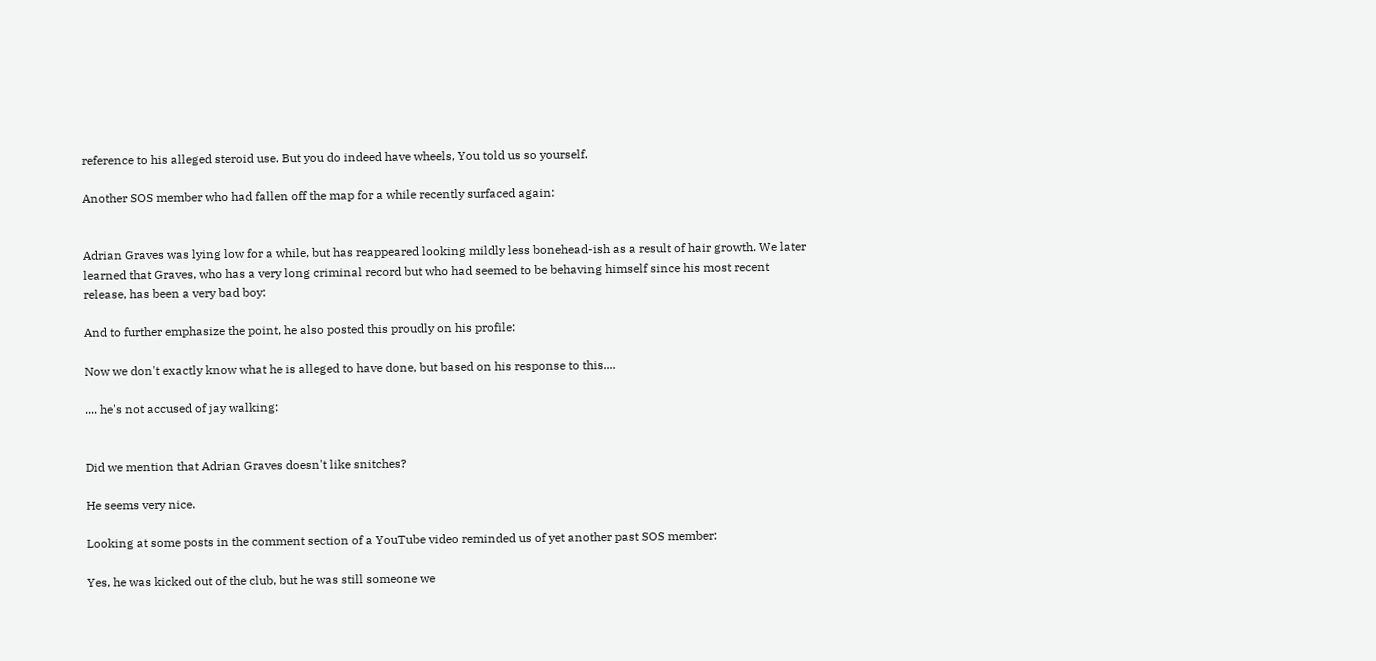reference to his alleged steroid use. But you do indeed have wheels, You told us so yourself.

Another SOS member who had fallen off the map for a while recently surfaced again:


Adrian Graves was lying low for a while, but has reappeared looking mildly less bonehead-ish as a result of hair growth. We later learned that Graves, who has a very long criminal record but who had seemed to be behaving himself since his most recent release, has been a very bad boy:

And to further emphasize the point, he also posted this proudly on his profile:

Now we don't exactly know what he is alleged to have done, but based on his response to this....

.... he's not accused of jay walking:


Did we mention that Adrian Graves doesn't like snitches?

He seems very nice.

Looking at some posts in the comment section of a YouTube video reminded us of yet another past SOS member:

Yes, he was kicked out of the club, but he was still someone we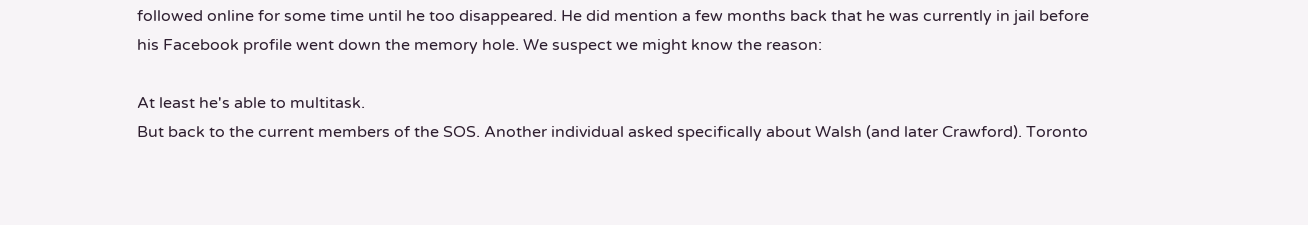followed online for some time until he too disappeared. He did mention a few months back that he was currently in jail before his Facebook profile went down the memory hole. We suspect we might know the reason:

At least he's able to multitask.
But back to the current members of the SOS. Another individual asked specifically about Walsh (and later Crawford). Toronto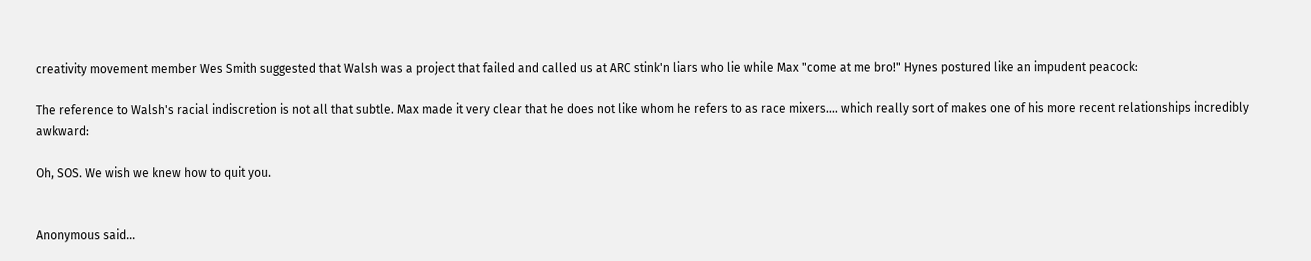creativity movement member Wes Smith suggested that Walsh was a project that failed and called us at ARC stink'n liars who lie while Max "come at me bro!" Hynes postured like an impudent peacock:

The reference to Walsh's racial indiscretion is not all that subtle. Max made it very clear that he does not like whom he refers to as race mixers.... which really sort of makes one of his more recent relationships incredibly awkward:

Oh, SOS. We wish we knew how to quit you.


Anonymous said...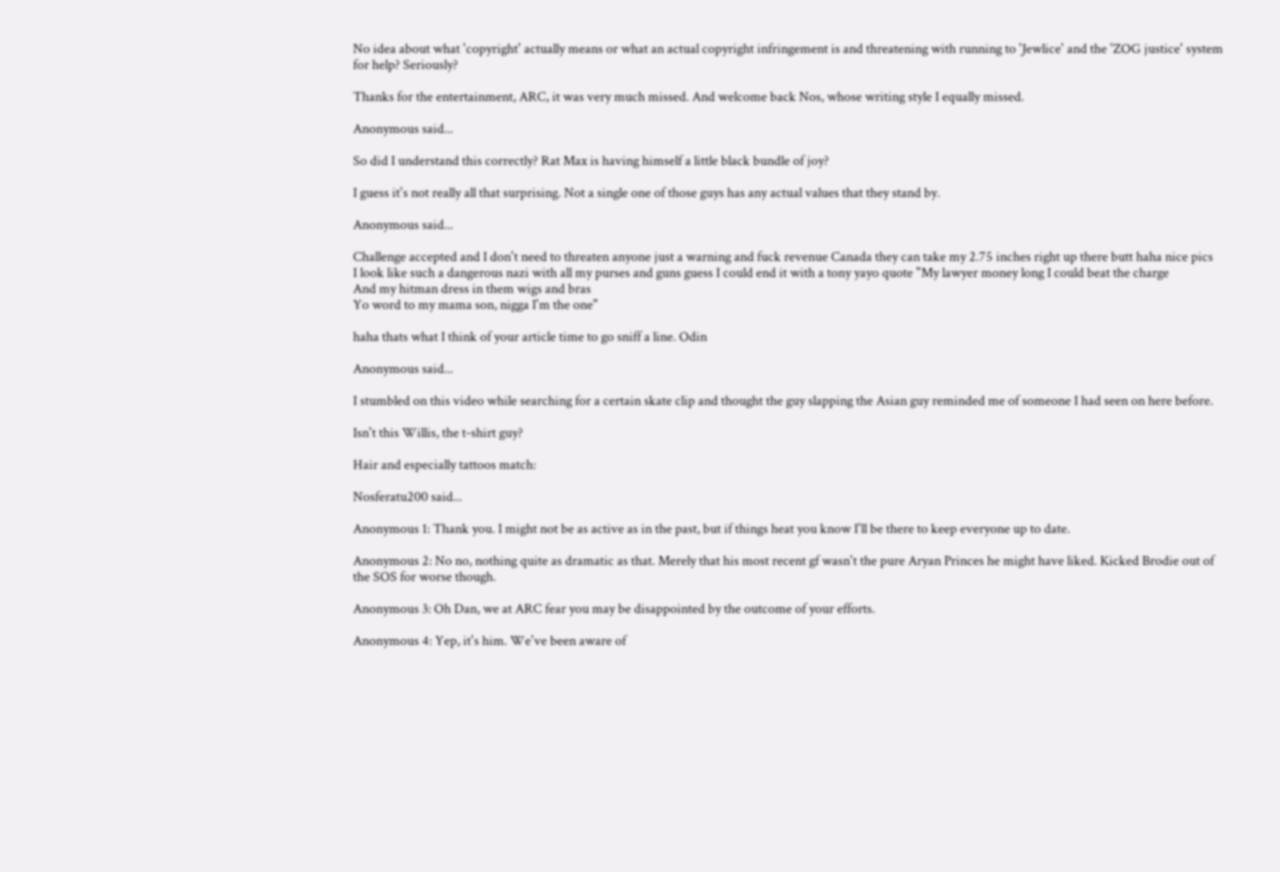No idea about what 'copyright' actually means or what an actual copyright infringement is and threatening with running to 'Jewlice' and the 'ZOG justice' system for help? Seriously?

Thanks for the entertainment, ARC, it was very much missed. And welcome back Nos, whose writing style I equally missed.

Anonymous said...

So did I understand this correctly? Rat Max is having himself a little black bundle of joy?

I guess it's not really all that surprising. Not a single one of those guys has any actual values that they stand by.

Anonymous said...

Challenge accepted and I don't need to threaten anyone just a warning and fuck revenue Canada they can take my 2.75 inches right up there butt haha nice pics
I look like such a dangerous nazi with all my purses and guns guess I could end it with a tony yayo quote "My lawyer money long I could beat the charge
And my hitman dress in them wigs and bras
Yo word to my mama son, nigga I'm the one"

haha thats what I think of your article time to go sniff a line. Odin

Anonymous said...

I stumbled on this video while searching for a certain skate clip and thought the guy slapping the Asian guy reminded me of someone I had seen on here before.

Isn't this Willis, the t-shirt guy?

Hair and especially tattoos match:

Nosferatu200 said...

Anonymous 1: Thank you. I might not be as active as in the past, but if things heat you know I'll be there to keep everyone up to date.

Anonymous 2: No no, nothing quite as dramatic as that. Merely that his most recent gf wasn't the pure Aryan Princes he might have liked. Kicked Brodie out of the SOS for worse though.

Anonymous 3: Oh Dan, we at ARC fear you may be disappointed by the outcome of your efforts.

Anonymous 4: Yep, it's him. We've been aware of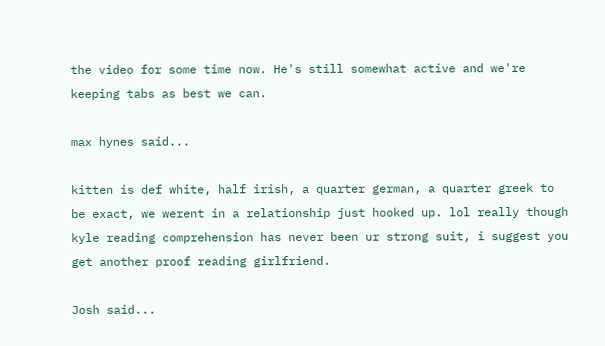the video for some time now. He's still somewhat active and we're keeping tabs as best we can.

max hynes said...

kitten is def white, half irish, a quarter german, a quarter greek to be exact, we werent in a relationship just hooked up. lol really though kyle reading comprehension has never been ur strong suit, i suggest you get another proof reading girlfriend.

Josh said...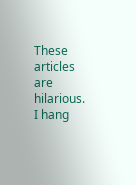These articles are hilarious. I hang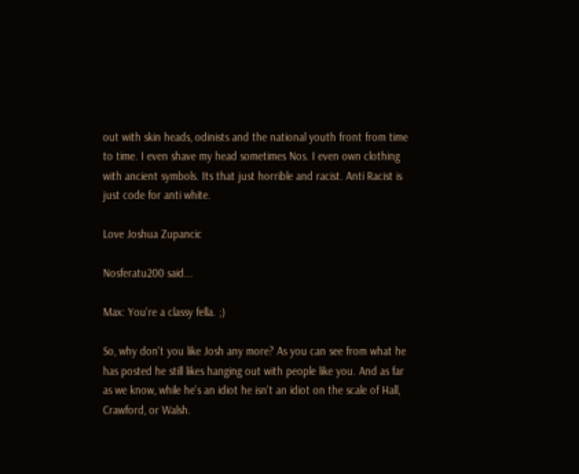out with skin heads, odinists and the national youth front from time to time. I even shave my head sometimes Nos. I even own clothing with ancient symbols. Its that just horrible and racist. Anti Racist is just code for anti white.

Love Joshua Zupancic

Nosferatu200 said...

Max: You're a classy fella. ;)

So, why don't you like Josh any more? As you can see from what he has posted he still likes hanging out with people like you. And as far as we know, while he's an idiot he isn't an idiot on the scale of Hall, Crawford, or Walsh.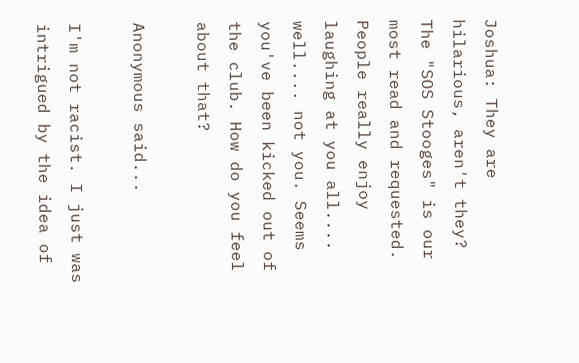Joshua: They are hilarious, aren't they? The "SOS Stooges" is our most read and requested. People really enjoy laughing at you all.... well.... not you. Seems you've been kicked out of the club. How do you feel about that?

Anonymous said...

I'm not racist. I just was intrigued by the idea of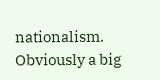nationalism. Obviously a big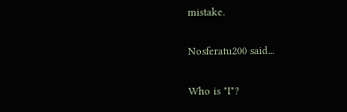mistake.

Nosferatu200 said...

Who is "I"?